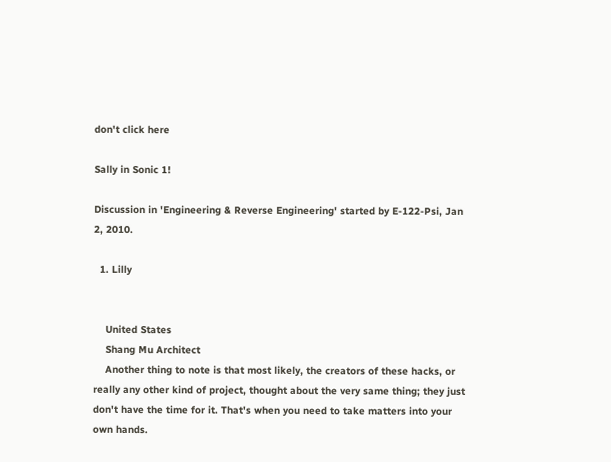don't click here

Sally in Sonic 1!

Discussion in 'Engineering & Reverse Engineering' started by E-122-Psi, Jan 2, 2010.

  1. Lilly


    United States
    Shang Mu Architect
    Another thing to note is that most likely, the creators of these hacks, or really any other kind of project, thought about the very same thing; they just don't have the time for it. That's when you need to take matters into your own hands.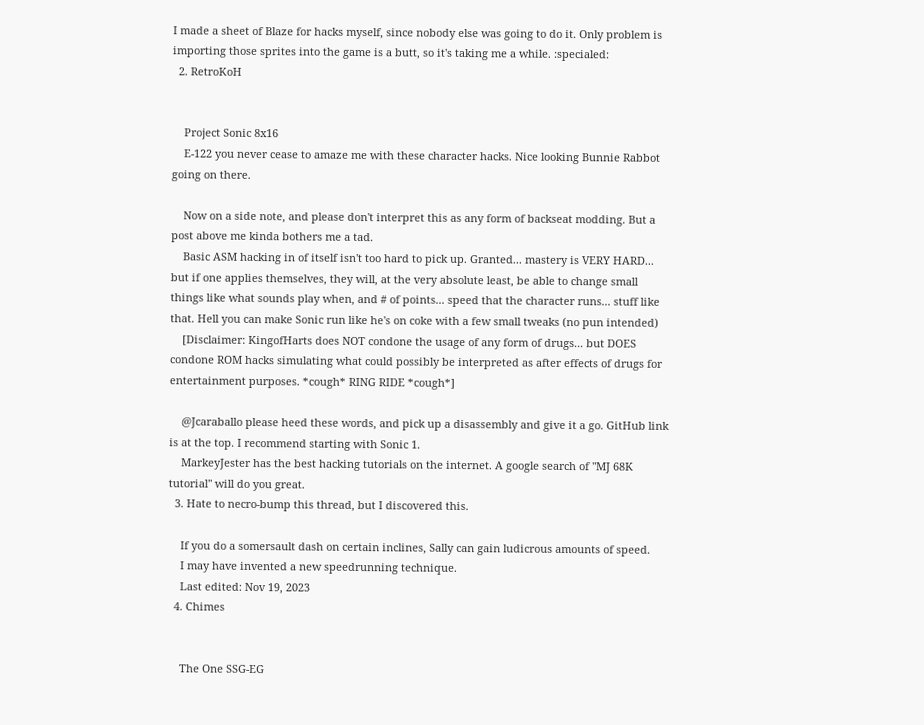I made a sheet of Blaze for hacks myself, since nobody else was going to do it. Only problem is importing those sprites into the game is a butt, so it's taking me a while. :specialed:
  2. RetroKoH


    Project Sonic 8x16
    E-122 you never cease to amaze me with these character hacks. Nice looking Bunnie Rabbot going on there.

    Now on a side note, and please don't interpret this as any form of backseat modding. But a post above me kinda bothers me a tad.
    Basic ASM hacking in of itself isn't too hard to pick up. Granted... mastery is VERY HARD... but if one applies themselves, they will, at the very absolute least, be able to change small things like what sounds play when, and # of points... speed that the character runs... stuff like that. Hell you can make Sonic run like he's on coke with a few small tweaks (no pun intended)
    [Disclaimer: KingofHarts does NOT condone the usage of any form of drugs... but DOES condone ROM hacks simulating what could possibly be interpreted as after effects of drugs for entertainment purposes. *cough* RING RIDE *cough*]

    @Jcaraballo please heed these words, and pick up a disassembly and give it a go. GitHub link is at the top. I recommend starting with Sonic 1.
    MarkeyJester has the best hacking tutorials on the internet. A google search of "MJ 68K tutorial" will do you great.
  3. Hate to necro-bump this thread, but I discovered this.

    If you do a somersault dash on certain inclines, Sally can gain ludicrous amounts of speed.
    I may have invented a new speedrunning technique.
    Last edited: Nov 19, 2023
  4. Chimes


    The One SSG-EG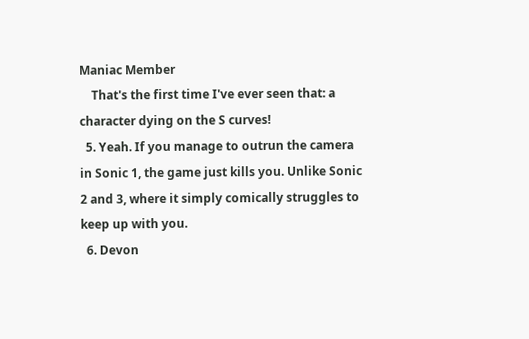Maniac Member
    That's the first time I've ever seen that: a character dying on the S curves!
  5. Yeah. If you manage to outrun the camera in Sonic 1, the game just kills you. Unlike Sonic 2 and 3, where it simply comically struggles to keep up with you.
  6. Devon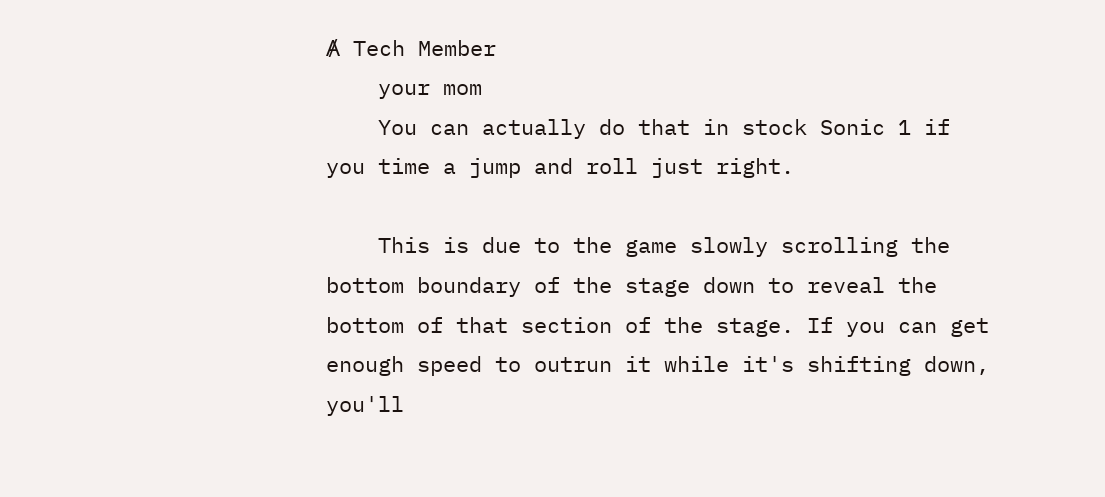A̸ Tech Member
    your mom
    You can actually do that in stock Sonic 1 if you time a jump and roll just right.

    This is due to the game slowly scrolling the bottom boundary of the stage down to reveal the bottom of that section of the stage. If you can get enough speed to outrun it while it's shifting down, you'll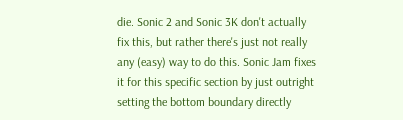die. Sonic 2 and Sonic 3K don't actually fix this, but rather there's just not really any (easy) way to do this. Sonic Jam fixes it for this specific section by just outright setting the bottom boundary directly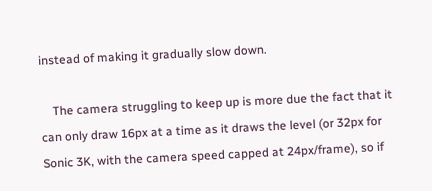instead of making it gradually slow down.

    The camera struggling to keep up is more due the fact that it can only draw 16px at a time as it draws the level (or 32px for Sonic 3K, with the camera speed capped at 24px/frame), so if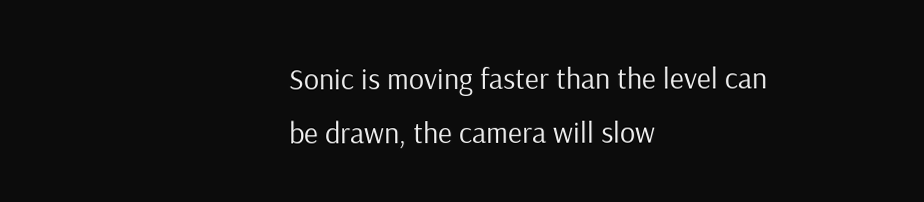Sonic is moving faster than the level can be drawn, the camera will slow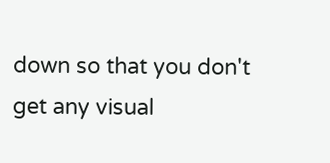down so that you don't get any visual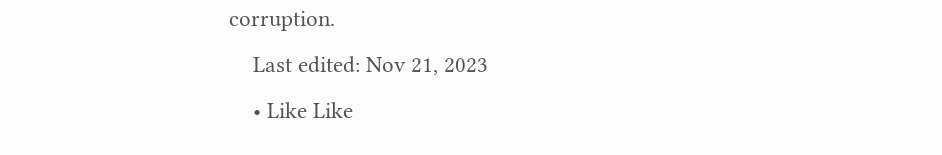corruption.
    Last edited: Nov 21, 2023
    • Like Like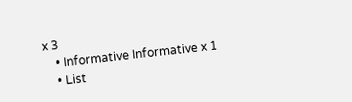x 3
    • Informative Informative x 1
    • List